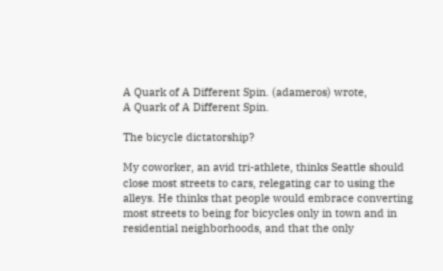A Quark of A Different Spin. (adameros) wrote,
A Quark of A Different Spin.

The bicycle dictatorship?

My coworker, an avid tri-athlete, thinks Seattle should close most streets to cars, relegating car to using the alleys. He thinks that people would embrace converting most streets to being for bicycles only in town and in residential neighborhoods, and that the only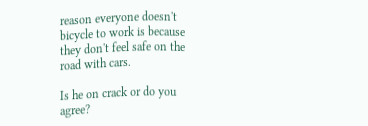reason everyone doesn't bicycle to work is because they don't feel safe on the road with cars.

Is he on crack or do you agree?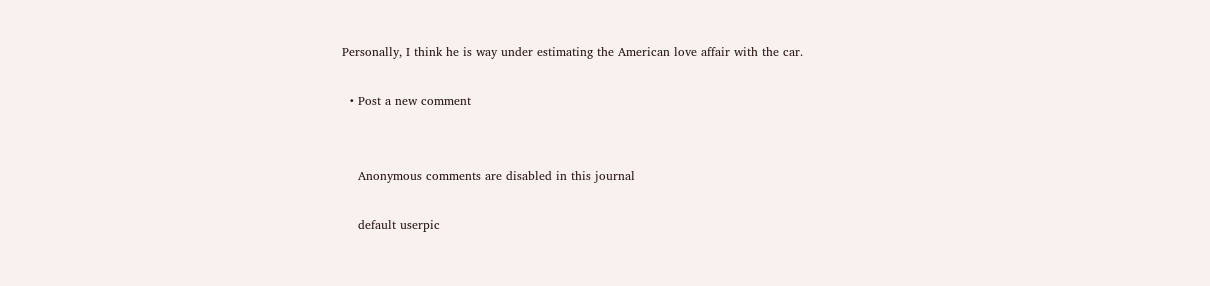Personally, I think he is way under estimating the American love affair with the car.

  • Post a new comment


    Anonymous comments are disabled in this journal

    default userpic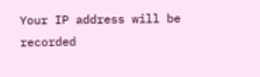Your IP address will be recorded